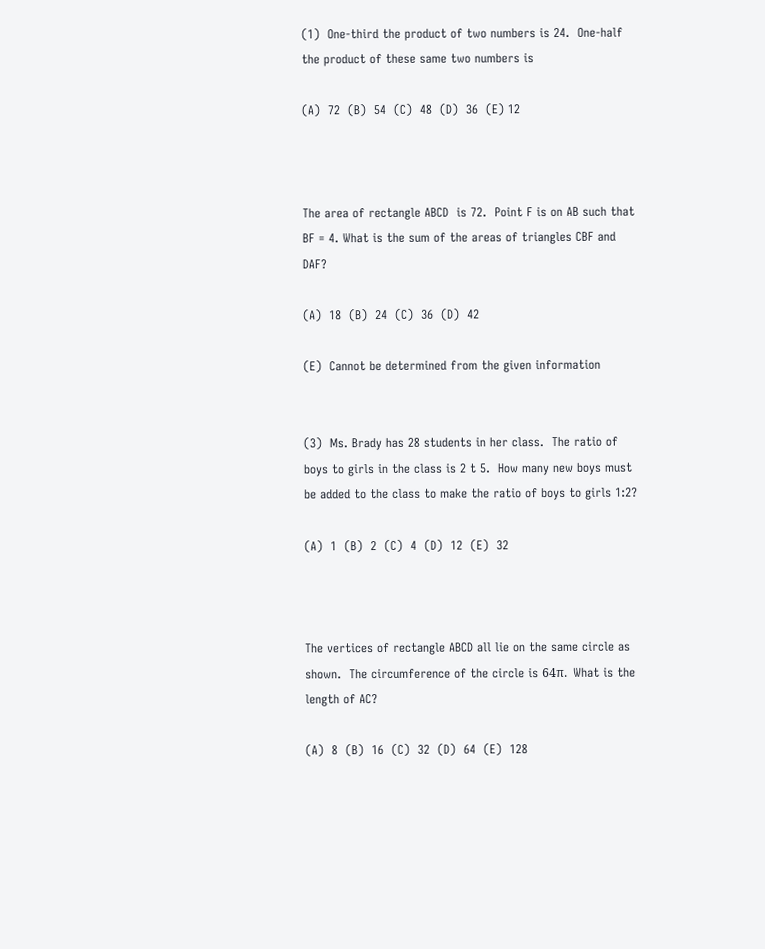(1)  One-third the product of two numbers is 24.  One-half the product of these same two numbers is

(A)  72  (B)  54  (C)  48  (D)  36  (E) 12



The area of rectangle ABCD  is 72.  Point F is on AB such that BF = 4. What is the sum of the areas of triangles CBF and DAF?

(A)  18  (B)  24  (C)  36  (D)  42

(E)  Cannot be determined from the given information


(3)  Ms. Brady has 28 students in her class.  The ratio of boys to girls in the class is 2 t 5.  How many new boys must be added to the class to make the ratio of boys to girls 1:2?

(A)  1  (B)  2  (C)  4  (D)  12  (E)  32



The vertices of rectangle ABCD all lie on the same circle as shown.  The circumference of the circle is 64π.  What is the length of AC?

(A)  8  (B)  16  (C)  32  (D)  64  (E)  128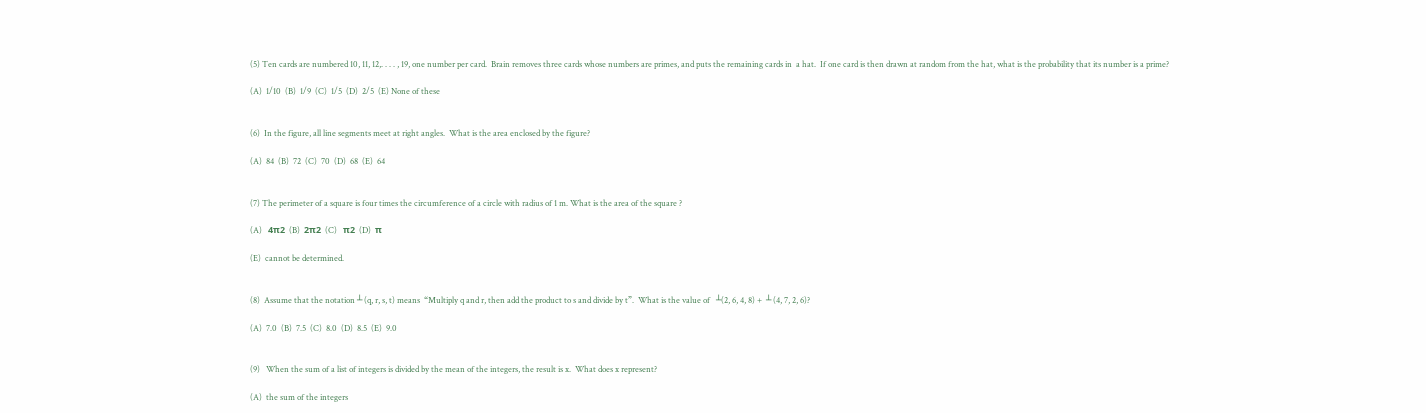(5) Ten cards are numbered 10, 11, 12,. . . . , 19, one number per card.  Brain removes three cards whose numbers are primes, and puts the remaining cards in  a hat.  If one card is then drawn at random from the hat, what is the probability that its number is a prime?

(A)  1/10  (B)  1/9  (C)  1/5  (D)  2/5  (E) None of these


(6)  In the figure, all line segments meet at right angles.  What is the area enclosed by the figure?

(A)  84  (B)  72  (C)  70  (D)  68  (E)  64


(7) The perimeter of a square is four times the circumference of a circle with radius of 1 m. What is the area of the square ?

(A)   4π2  (B)  2π2  (C)   π2  (D)  π

(E)  cannot be determined.


(8)  Assume that the notation ┴ (q, r, s, t) means  “Multiply q and r, then add the product to s and divide by t”.  What is the value of   ┴(2, 6, 4, 8) +  ┴ (4, 7, 2, 6)?

(A)  7.0  (B)  7.5  (C)  8.0  (D)  8.5  (E)  9.0


(9)   When the sum of a list of integers is divided by the mean of the integers, the result is x.  What does x represent?

(A)  the sum of the integers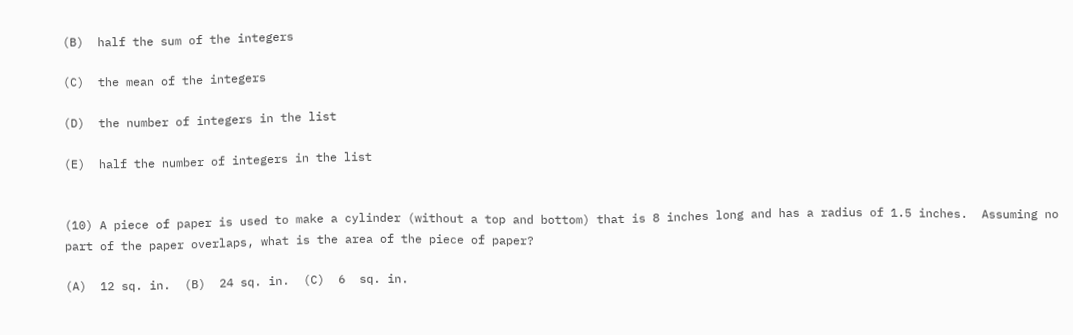(B)  half the sum of the integers

(C)  the mean of the integers

(D)  the number of integers in the list

(E)  half the number of integers in the list


(10) A piece of paper is used to make a cylinder (without a top and bottom) that is 8 inches long and has a radius of 1.5 inches.  Assuming no part of the paper overlaps, what is the area of the piece of paper?

(A)  12 sq. in.  (B)  24 sq. in.  (C)  6  sq. in.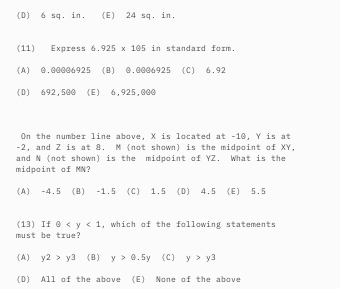(D)  6 sq. in.   (E)  24 sq. in.


(11)   Express 6.925 x 105 in standard form.

(A)  0.00006925  (B)  0.0006925  (C)  6.92

(D)  692,500  (E)  6,925,000



 On the number line above, X is located at -10, Y is at -2, and Z is at 8.  M (not shown) is the midpoint of XY, and N (not shown) is the  midpoint of YZ.  What is the midpoint of MN?

(A)  -4.5  (B)  -1.5  (C)  1.5  (D)  4.5  (E)  5.5


(13) If 0 < y < 1, which of the following statements must be true?

(A)  y2 > y3  (B)  y > 0.5y  (C)  y > y3

(D)  All of the above  (E)  None of the above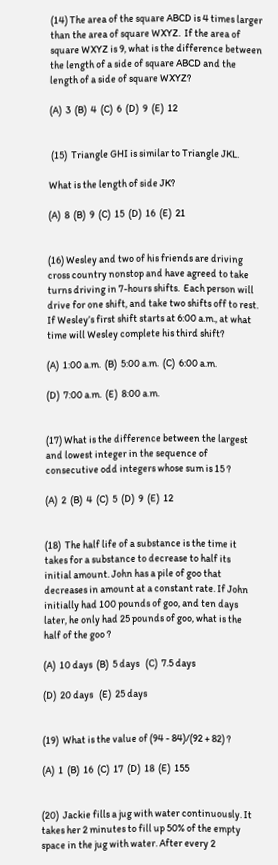(14) The area of the square ABCD is 4 times larger than the area of square WXYZ.  If the area of square WXYZ is 9, what is the difference between the length of a side of square ABCD and the length of a side of square WXYZ?

(A)  3  (B)  4  (C)  6  (D)  9  (E)  12


 (15)  Triangle GHI is similar to Triangle JKL.

What is the length of side JK?

(A)  8  (B)  9  (C)  15  (D)  16  (E)  21


(16) Wesley and two of his friends are driving cross country nonstop and have agreed to take turns driving in 7-hours shifts.  Each person will drive for one shift, and take two shifts off to rest.  If Wesley’s first shift starts at 6:00 a.m., at what time will Wesley complete his third shift?

(A)  1:00 a.m.  (B)  5:00 a.m.  (C)  6:00 a.m.

(D)  7:00 a.m.  (E)  8:00 a.m.


(17) What is the difference between the largest and lowest integer in the sequence of consecutive odd integers whose sum is 15 ?

(A)  2  (B)  4  (C)  5  (D)  9  (E)  12


(18)  The half life of a substance is the time it takes for a substance to decrease to half its initial amount. John has a pile of goo that decreases in amount at a constant rate. If John initially had 100 pounds of goo, and ten days later, he only had 25 pounds of goo, what is the half of the goo ?

(A)  10 days  (B)  5 days   (C)  7.5 days

(D)  20 days   (E)  25 days


(19)  What is the value of (94 - 84)/(92 + 82) ?

(A)  1  (B)  16  (C)  17  (D)  18  (E)  155


(20)  Jackie fills a jug with water continuously. It takes her 2 minutes to fill up 50% of the empty space in the jug with water. After every 2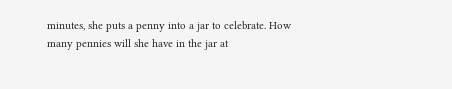minutes, she puts a penny into a jar to celebrate. How many pennies will she have in the jar at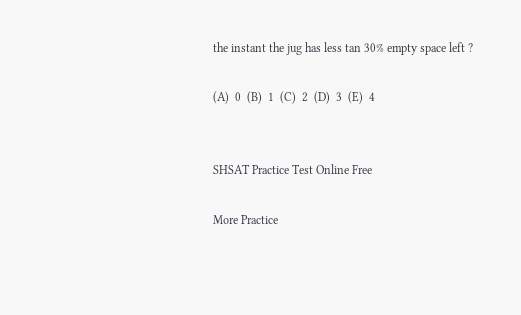the instant the jug has less tan 30% empty space left ?

(A)  0  (B)  1  (C)  2  (D)  3  (E)  4


SHSAT Practice Test Online Free

More Practice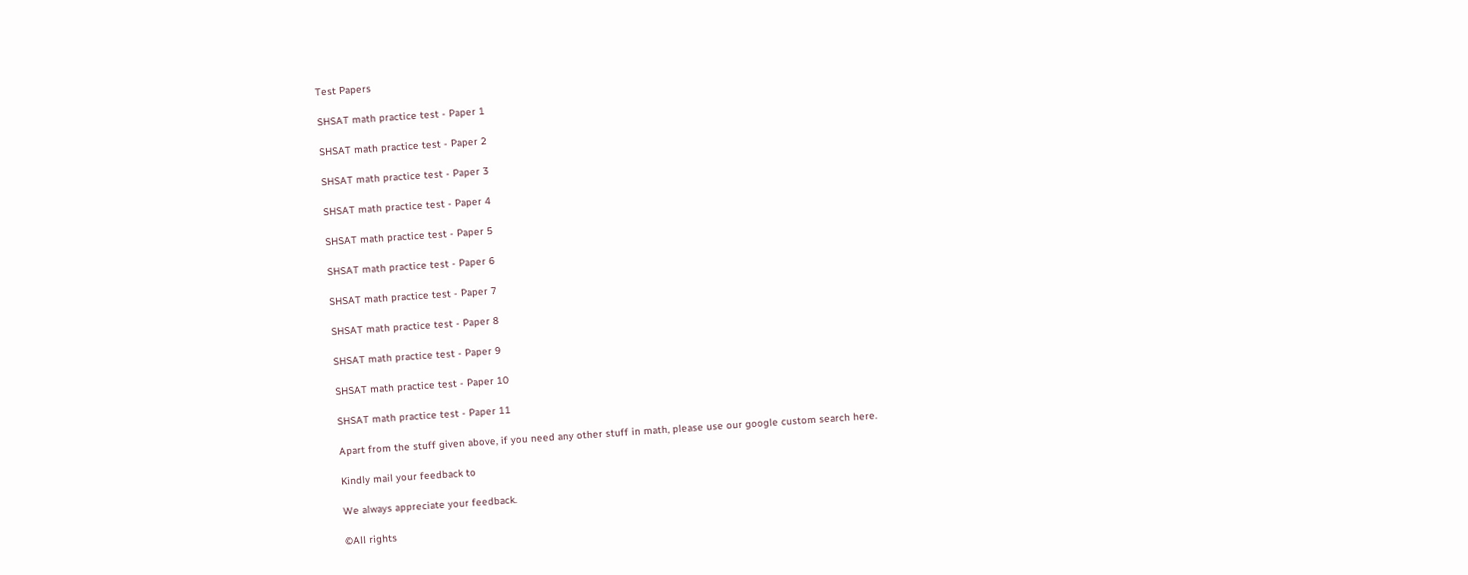Test Papers

SHSAT math practice test - Paper 1

SHSAT math practice test - Paper 2

SHSAT math practice test - Paper 3

SHSAT math practice test - Paper 4

SHSAT math practice test - Paper 5

SHSAT math practice test - Paper 6

SHSAT math practice test - Paper 7

SHSAT math practice test - Paper 8

SHSAT math practice test - Paper 9

SHSAT math practice test - Paper 10

SHSAT math practice test - Paper 11

Apart from the stuff given above, if you need any other stuff in math, please use our google custom search here.

Kindly mail your feedback to

We always appreciate your feedback.

©All rights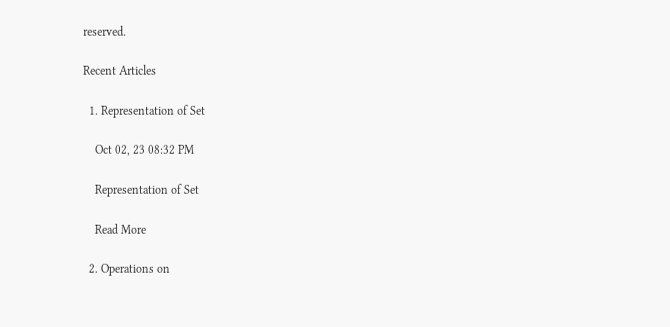reserved.

Recent Articles

  1. Representation of Set

    Oct 02, 23 08:32 PM

    Representation of Set

    Read More

  2. Operations on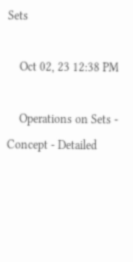Sets

    Oct 02, 23 12:38 PM

    Operations on Sets - Concept - Detailed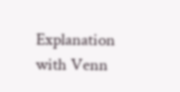Explanation with Venn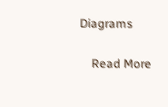Diagrams

    Read More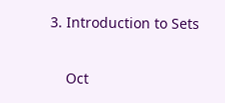3. Introduction to Sets

    Oct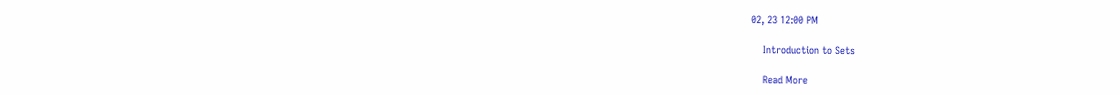02, 23 12:00 PM

    Introduction to Sets

    Read More